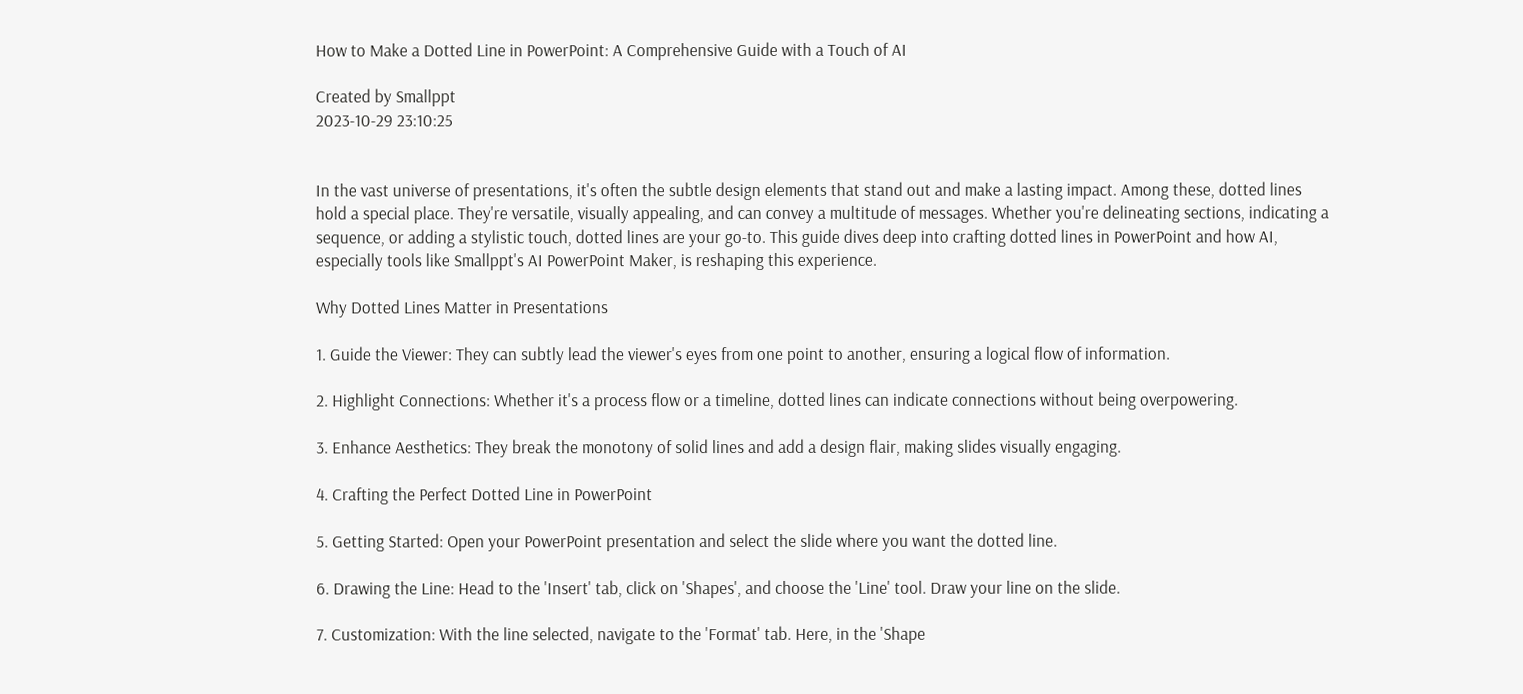How to Make a Dotted Line in PowerPoint: A Comprehensive Guide with a Touch of AI

Created by Smallppt
2023-10-29 23:10:25


In the vast universe of presentations, it's often the subtle design elements that stand out and make a lasting impact. Among these, dotted lines hold a special place. They're versatile, visually appealing, and can convey a multitude of messages. Whether you're delineating sections, indicating a sequence, or adding a stylistic touch, dotted lines are your go-to. This guide dives deep into crafting dotted lines in PowerPoint and how AI, especially tools like Smallppt's AI PowerPoint Maker, is reshaping this experience.

Why Dotted Lines Matter in Presentations

1. Guide the Viewer: They can subtly lead the viewer's eyes from one point to another, ensuring a logical flow of information.

2. Highlight Connections: Whether it's a process flow or a timeline, dotted lines can indicate connections without being overpowering.

3. Enhance Aesthetics: They break the monotony of solid lines and add a design flair, making slides visually engaging.

4. Crafting the Perfect Dotted Line in PowerPoint

5. Getting Started: Open your PowerPoint presentation and select the slide where you want the dotted line.

6. Drawing the Line: Head to the 'Insert' tab, click on 'Shapes', and choose the 'Line' tool. Draw your line on the slide.

7. Customization: With the line selected, navigate to the 'Format' tab. Here, in the 'Shape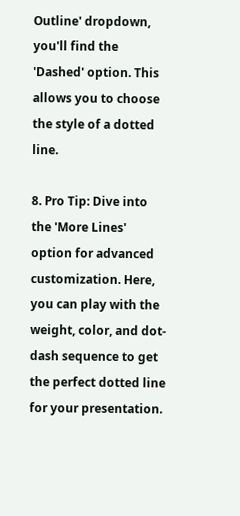Outline' dropdown, you'll find the 'Dashed' option. This allows you to choose the style of a dotted line.

8. Pro Tip: Dive into the 'More Lines' option for advanced customization. Here, you can play with the weight, color, and dot-dash sequence to get the perfect dotted line for your presentation.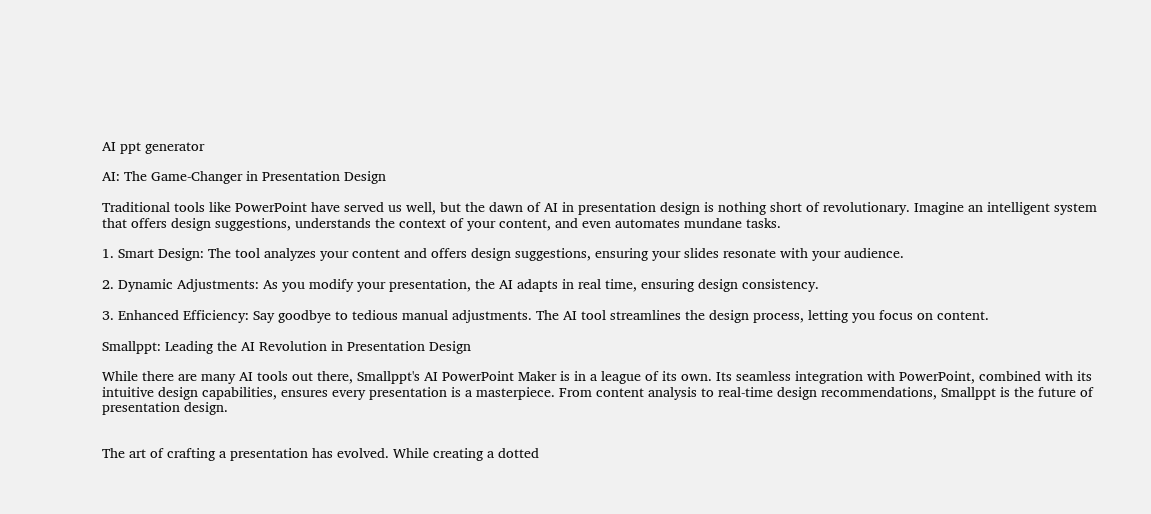AI ppt generator

AI: The Game-Changer in Presentation Design

Traditional tools like PowerPoint have served us well, but the dawn of AI in presentation design is nothing short of revolutionary. Imagine an intelligent system that offers design suggestions, understands the context of your content, and even automates mundane tasks.

1. Smart Design: The tool analyzes your content and offers design suggestions, ensuring your slides resonate with your audience.

2. Dynamic Adjustments: As you modify your presentation, the AI adapts in real time, ensuring design consistency.

3. Enhanced Efficiency: Say goodbye to tedious manual adjustments. The AI tool streamlines the design process, letting you focus on content.

Smallppt: Leading the AI Revolution in Presentation Design

While there are many AI tools out there, Smallppt's AI PowerPoint Maker is in a league of its own. Its seamless integration with PowerPoint, combined with its intuitive design capabilities, ensures every presentation is a masterpiece. From content analysis to real-time design recommendations, Smallppt is the future of presentation design.


The art of crafting a presentation has evolved. While creating a dotted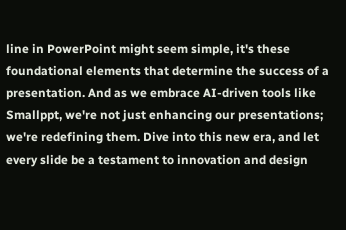line in PowerPoint might seem simple, it's these foundational elements that determine the success of a presentation. And as we embrace AI-driven tools like Smallppt, we're not just enhancing our presentations; we're redefining them. Dive into this new era, and let every slide be a testament to innovation and design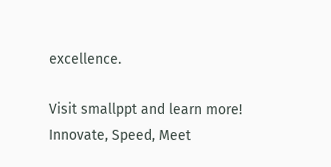excellence.

Visit smallppt and learn more!
Innovate, Speed, Meet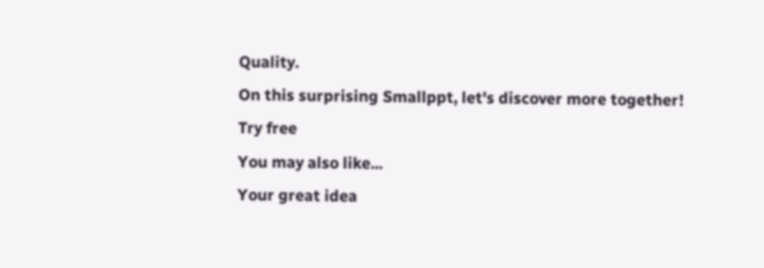Quality.
On this surprising Smallppt, let's discover more together!
Try free
You may also like...
Your great idea